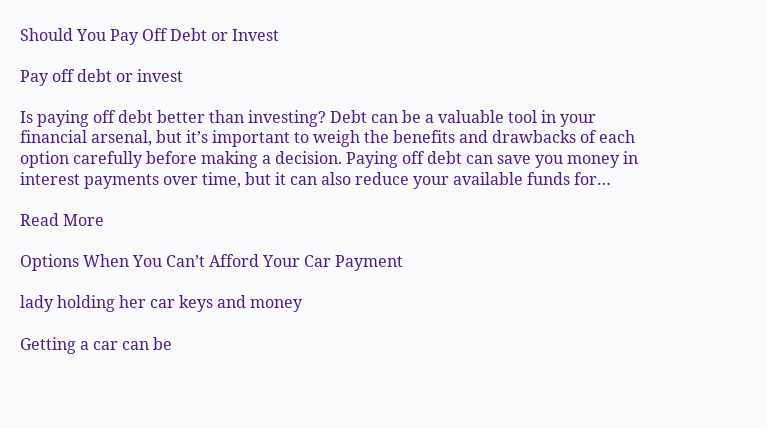Should You Pay Off Debt or Invest

Pay off debt or invest

Is paying off debt better than investing? Debt can be a valuable tool in your financial arsenal, but it’s important to weigh the benefits and drawbacks of each option carefully before making a decision. Paying off debt can save you money in interest payments over time, but it can also reduce your available funds for…

Read More

Options When You Can’t Afford Your Car Payment

lady holding her car keys and money

Getting a car can be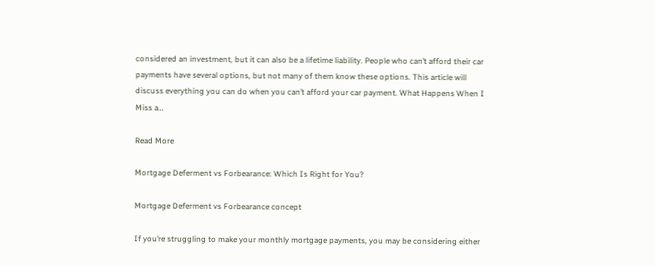considered an investment, but it can also be a lifetime liability. People who can’t afford their car payments have several options, but not many of them know these options. This article will discuss everything you can do when you can’t afford your car payment. What Happens When I Miss a…

Read More

Mortgage Deferment vs Forbearance: Which Is Right for You?

Mortgage Deferment vs Forbearance concept

If you’re struggling to make your monthly mortgage payments, you may be considering either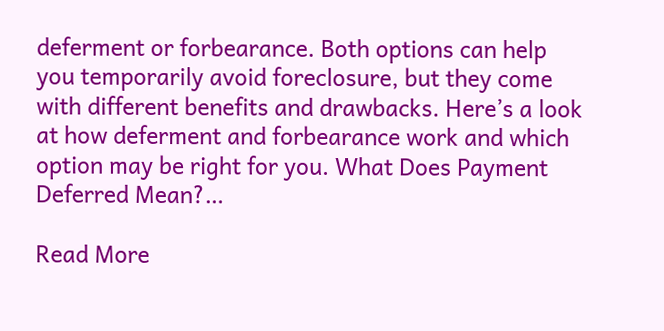deferment or forbearance. Both options can help you temporarily avoid foreclosure, but they come with different benefits and drawbacks. Here’s a look at how deferment and forbearance work and which option may be right for you. What Does Payment Deferred Mean?…

Read More